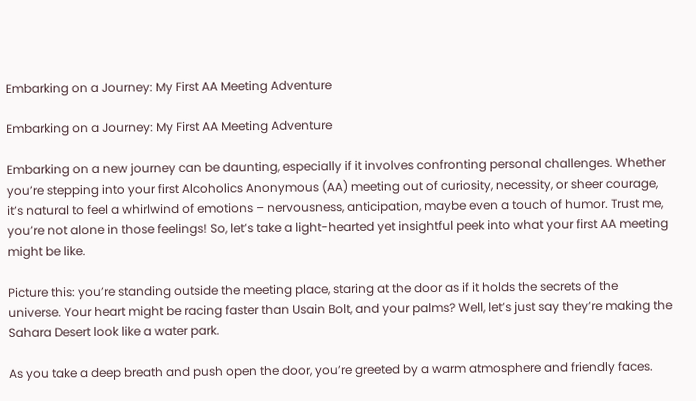Embarking on a Journey: My First AA Meeting Adventure

Embarking on a Journey: My First AA Meeting Adventure

Embarking on a new journey can be daunting, especially if it involves confronting personal challenges. Whether you’re stepping into your first Alcoholics Anonymous (AA) meeting out of curiosity, necessity, or sheer courage, it’s natural to feel a whirlwind of emotions – nervousness, anticipation, maybe even a touch of humor. Trust me, you’re not alone in those feelings! So, let’s take a light-hearted yet insightful peek into what your first AA meeting might be like.

Picture this: you’re standing outside the meeting place, staring at the door as if it holds the secrets of the universe. Your heart might be racing faster than Usain Bolt, and your palms? Well, let’s just say they’re making the Sahara Desert look like a water park.

As you take a deep breath and push open the door, you’re greeted by a warm atmosphere and friendly faces.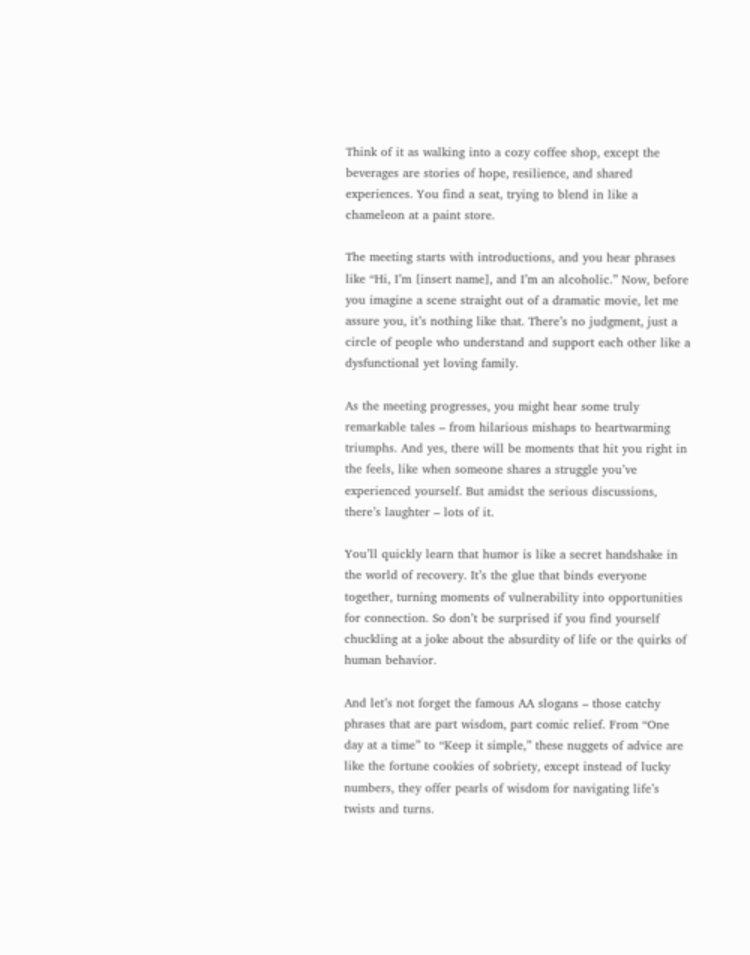Think of it as walking into a cozy coffee shop, except the beverages are stories of hope, resilience, and shared experiences. You find a seat, trying to blend in like a chameleon at a paint store.

The meeting starts with introductions, and you hear phrases like “Hi, I’m [insert name], and I’m an alcoholic.” Now, before you imagine a scene straight out of a dramatic movie, let me assure you, it’s nothing like that. There’s no judgment, just a circle of people who understand and support each other like a dysfunctional yet loving family.

As the meeting progresses, you might hear some truly remarkable tales – from hilarious mishaps to heartwarming triumphs. And yes, there will be moments that hit you right in the feels, like when someone shares a struggle you’ve experienced yourself. But amidst the serious discussions, there’s laughter – lots of it.

You’ll quickly learn that humor is like a secret handshake in the world of recovery. It’s the glue that binds everyone together, turning moments of vulnerability into opportunities for connection. So don’t be surprised if you find yourself chuckling at a joke about the absurdity of life or the quirks of human behavior.

And let’s not forget the famous AA slogans – those catchy phrases that are part wisdom, part comic relief. From “One day at a time” to “Keep it simple,” these nuggets of advice are like the fortune cookies of sobriety, except instead of lucky numbers, they offer pearls of wisdom for navigating life’s twists and turns.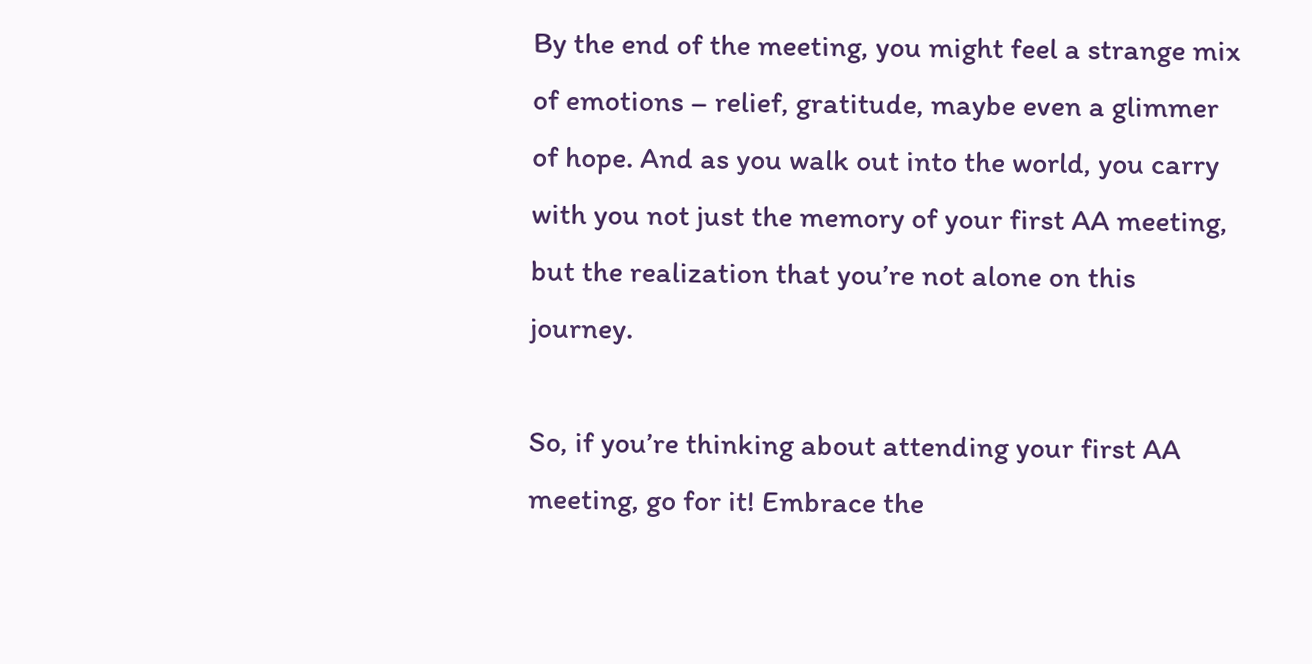By the end of the meeting, you might feel a strange mix of emotions – relief, gratitude, maybe even a glimmer of hope. And as you walk out into the world, you carry with you not just the memory of your first AA meeting, but the realization that you’re not alone on this journey.

So, if you’re thinking about attending your first AA meeting, go for it! Embrace the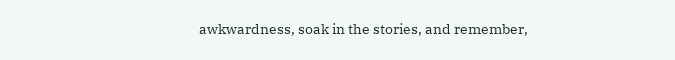awkwardness, soak in the stories, and remember,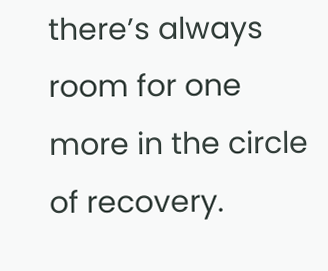there’s always room for one more in the circle of recovery.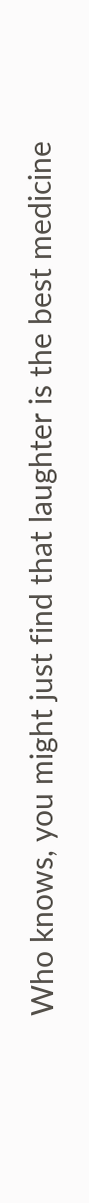Who knows, you might just find that laughter is the best medicine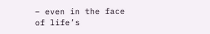– even in the face of life’s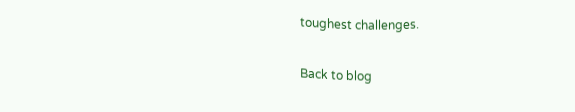toughest challenges.

Back to blog